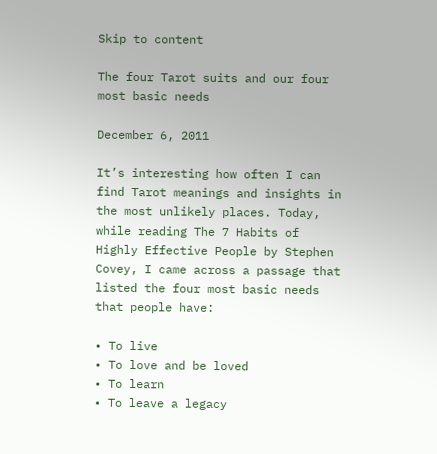Skip to content

The four Tarot suits and our four most basic needs

December 6, 2011

It’s interesting how often I can find Tarot meanings and insights in the most unlikely places. Today, while reading The 7 Habits of Highly Effective People by Stephen Covey, I came across a passage that listed the four most basic needs that people have:

• To live
• To love and be loved
• To learn
• To leave a legacy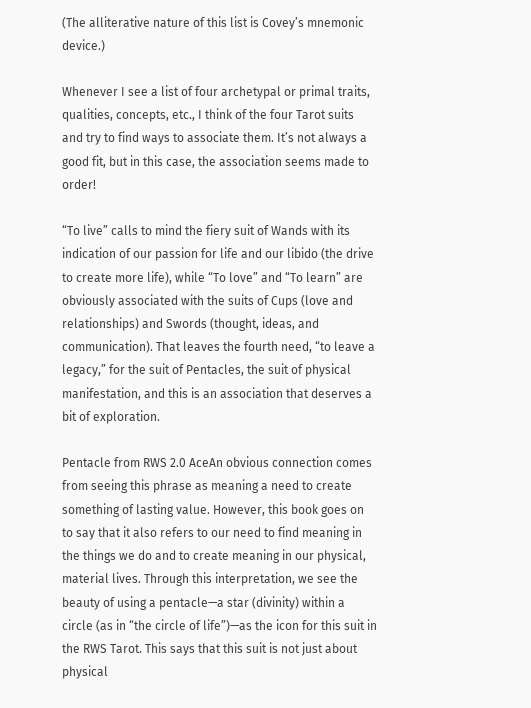(The alliterative nature of this list is Covey’s mnemonic device.)

Whenever I see a list of four archetypal or primal traits, qualities, concepts, etc., I think of the four Tarot suits and try to find ways to associate them. It’s not always a good fit, but in this case, the association seems made to order!

“To live” calls to mind the fiery suit of Wands with its indication of our passion for life and our libido (the drive to create more life), while “To love” and “To learn” are obviously associated with the suits of Cups (love and relationships) and Swords (thought, ideas, and communication). That leaves the fourth need, “to leave a legacy,” for the suit of Pentacles, the suit of physical manifestation, and this is an association that deserves a bit of exploration.

Pentacle from RWS 2.0 AceAn obvious connection comes from seeing this phrase as meaning a need to create something of lasting value. However, this book goes on to say that it also refers to our need to find meaning in the things we do and to create meaning in our physical, material lives. Through this interpretation, we see the beauty of using a pentacle—a star (divinity) within a circle (as in “the circle of life”)—as the icon for this suit in the RWS Tarot. This says that this suit is not just about physical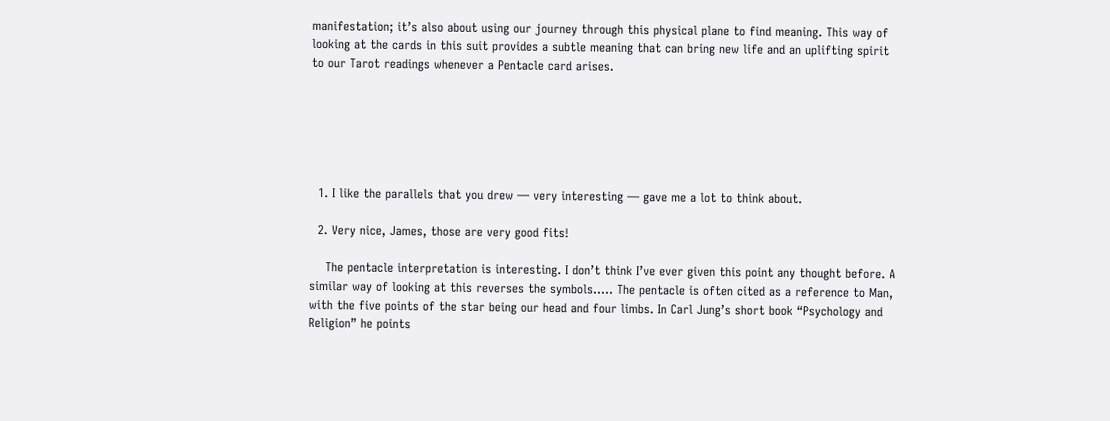manifestation; it’s also about using our journey through this physical plane to find meaning. This way of looking at the cards in this suit provides a subtle meaning that can bring new life and an uplifting spirit to our Tarot readings whenever a Pentacle card arises.






  1. I like the parallels that you drew — very interesting — gave me a lot to think about.

  2. Very nice, James, those are very good fits!

    The pentacle interpretation is interesting. I don’t think I’ve ever given this point any thought before. A similar way of looking at this reverses the symbols….. The pentacle is often cited as a reference to Man, with the five points of the star being our head and four limbs. In Carl Jung’s short book “Psychology and Religion” he points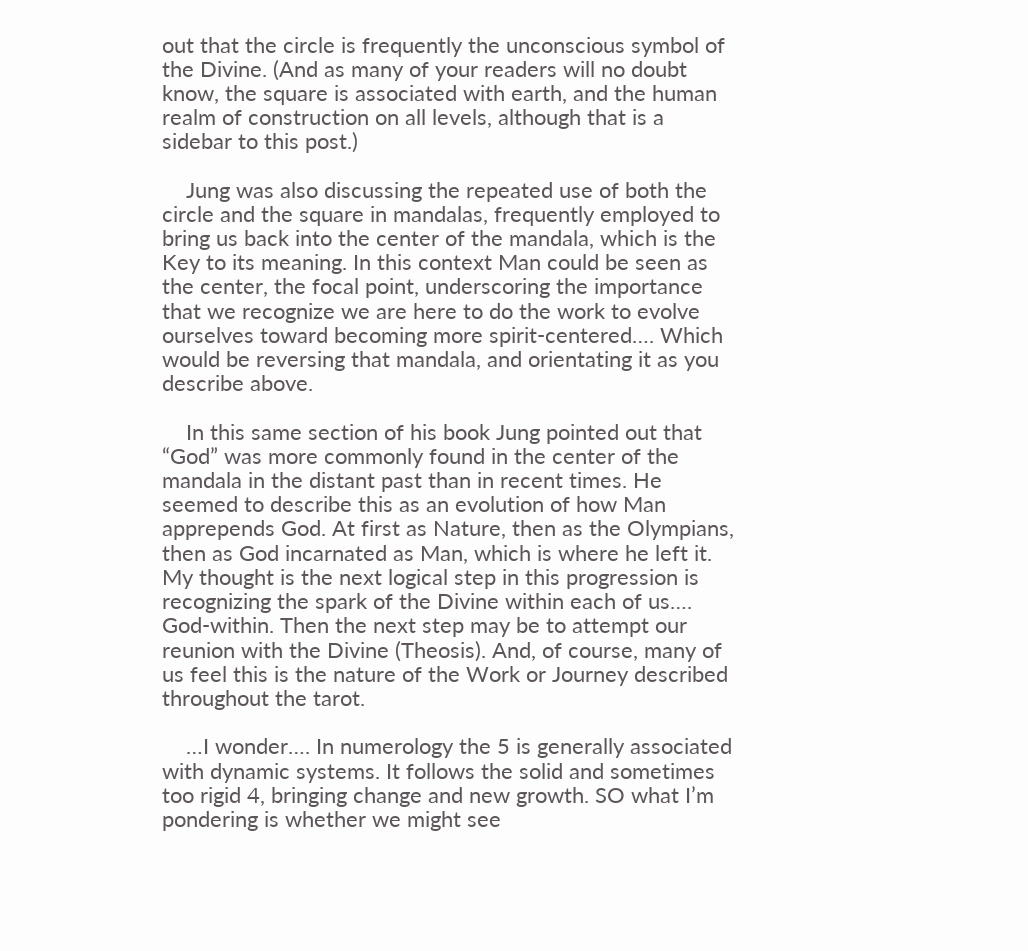out that the circle is frequently the unconscious symbol of the Divine. (And as many of your readers will no doubt know, the square is associated with earth, and the human realm of construction on all levels, although that is a sidebar to this post.)

    Jung was also discussing the repeated use of both the circle and the square in mandalas, frequently employed to bring us back into the center of the mandala, which is the Key to its meaning. In this context Man could be seen as the center, the focal point, underscoring the importance that we recognize we are here to do the work to evolve ourselves toward becoming more spirit-centered…. Which would be reversing that mandala, and orientating it as you describe above.

    In this same section of his book Jung pointed out that “God” was more commonly found in the center of the mandala in the distant past than in recent times. He seemed to describe this as an evolution of how Man apprepends God. At first as Nature, then as the Olympians, then as God incarnated as Man, which is where he left it. My thought is the next logical step in this progression is recognizing the spark of the Divine within each of us…. God-within. Then the next step may be to attempt our reunion with the Divine (Theosis). And, of course, many of us feel this is the nature of the Work or Journey described throughout the tarot.

    …I wonder…. In numerology the 5 is generally associated with dynamic systems. It follows the solid and sometimes too rigid 4, bringing change and new growth. SO what I’m pondering is whether we might see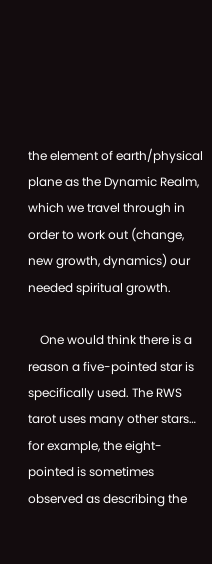the element of earth/physical plane as the Dynamic Realm, which we travel through in order to work out (change, new growth, dynamics) our needed spiritual growth.

    One would think there is a reason a five-pointed star is specifically used. The RWS tarot uses many other stars… for example, the eight-pointed is sometimes observed as describing the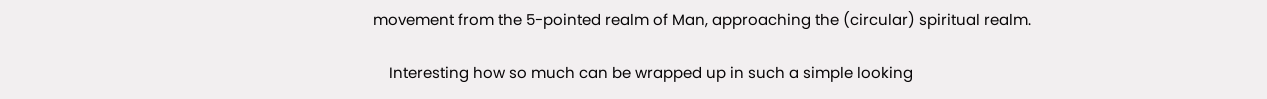movement from the 5-pointed realm of Man, approaching the (circular) spiritual realm.

    Interesting how so much can be wrapped up in such a simple looking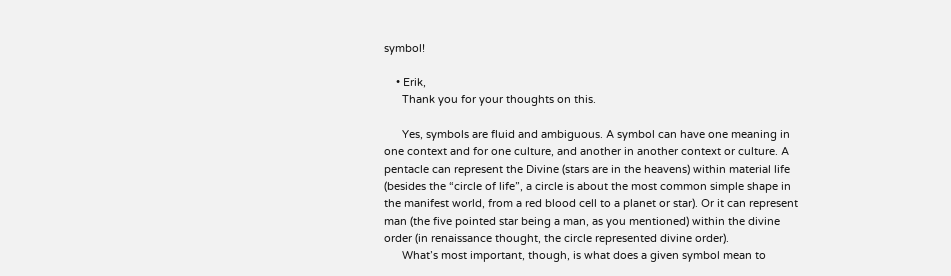symbol!

    • Erik,
      Thank you for your thoughts on this.

      Yes, symbols are fluid and ambiguous. A symbol can have one meaning in one context and for one culture, and another in another context or culture. A pentacle can represent the Divine (stars are in the heavens) within material life (besides the “circle of life”, a circle is about the most common simple shape in the manifest world, from a red blood cell to a planet or star). Or it can represent man (the five pointed star being a man, as you mentioned) within the divine order (in renaissance thought, the circle represented divine order).
      What’s most important, though, is what does a given symbol mean to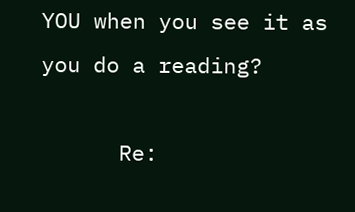YOU when you see it as you do a reading?

      Re: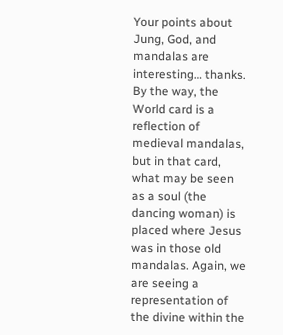Your points about Jung, God, and mandalas are interesting… thanks. By the way, the World card is a reflection of medieval mandalas, but in that card, what may be seen as a soul (the dancing woman) is placed where Jesus was in those old mandalas. Again, we are seeing a representation of the divine within the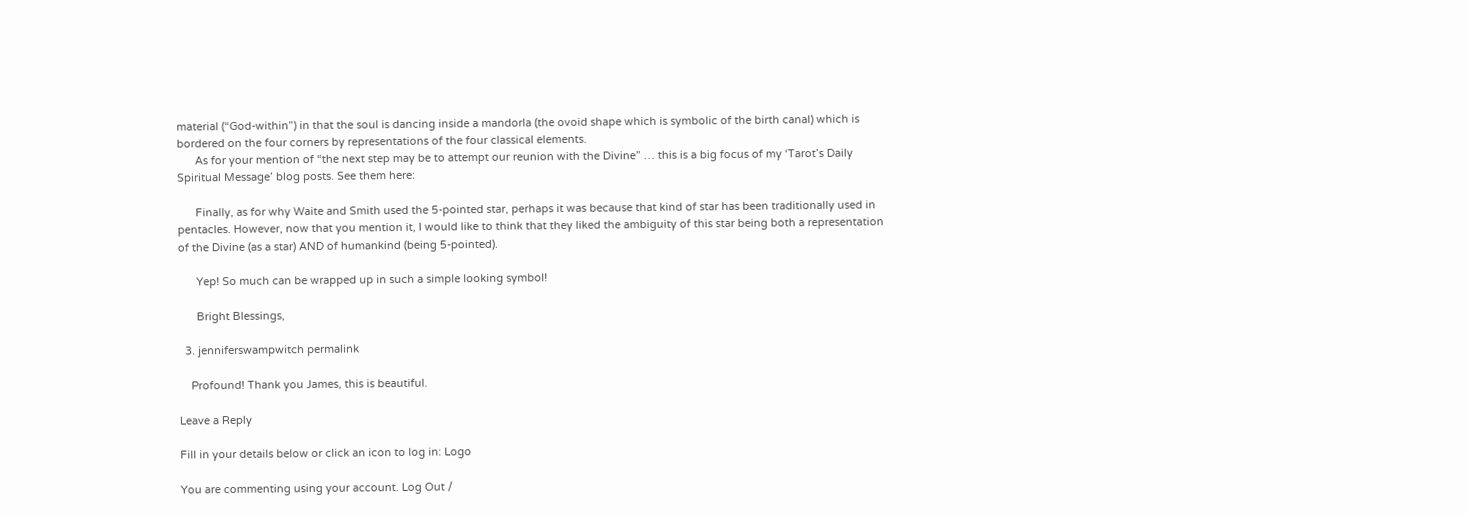material (“God-within”) in that the soul is dancing inside a mandorla (the ovoid shape which is symbolic of the birth canal) which is bordered on the four corners by representations of the four classical elements.
      As for your mention of “the next step may be to attempt our reunion with the Divine” … this is a big focus of my ‘Tarot’s Daily Spiritual Message’ blog posts. See them here:

      Finally, as for why Waite and Smith used the 5-pointed star, perhaps it was because that kind of star has been traditionally used in pentacles. However, now that you mention it, I would like to think that they liked the ambiguity of this star being both a representation of the Divine (as a star) AND of humankind (being 5-pointed).

      Yep! So much can be wrapped up in such a simple looking symbol!

      Bright Blessings,

  3. jenniferswampwitch permalink

    Profound! Thank you James, this is beautiful.

Leave a Reply

Fill in your details below or click an icon to log in: Logo

You are commenting using your account. Log Out /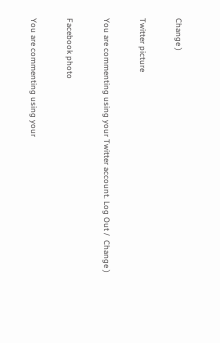Change )

Twitter picture

You are commenting using your Twitter account. Log Out /  Change )

Facebook photo

You are commenting using your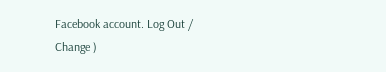Facebook account. Log Out /  Change )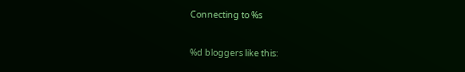Connecting to %s

%d bloggers like this: